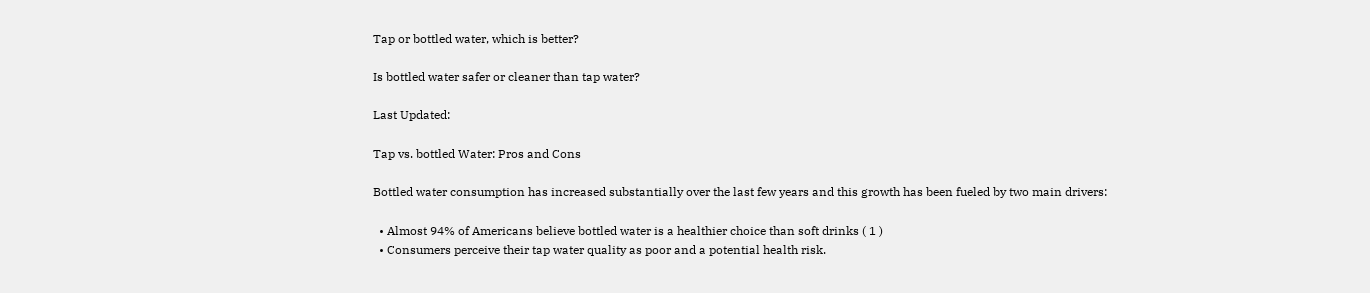Tap or bottled water, which is better?

Is bottled water safer or cleaner than tap water?

Last Updated:

Tap vs. bottled Water: Pros and Cons

Bottled water consumption has increased substantially over the last few years and this growth has been fueled by two main drivers:

  • Almost 94% of Americans believe bottled water is a healthier choice than soft drinks ( 1 )
  • Consumers perceive their tap water quality as poor and a potential health risk.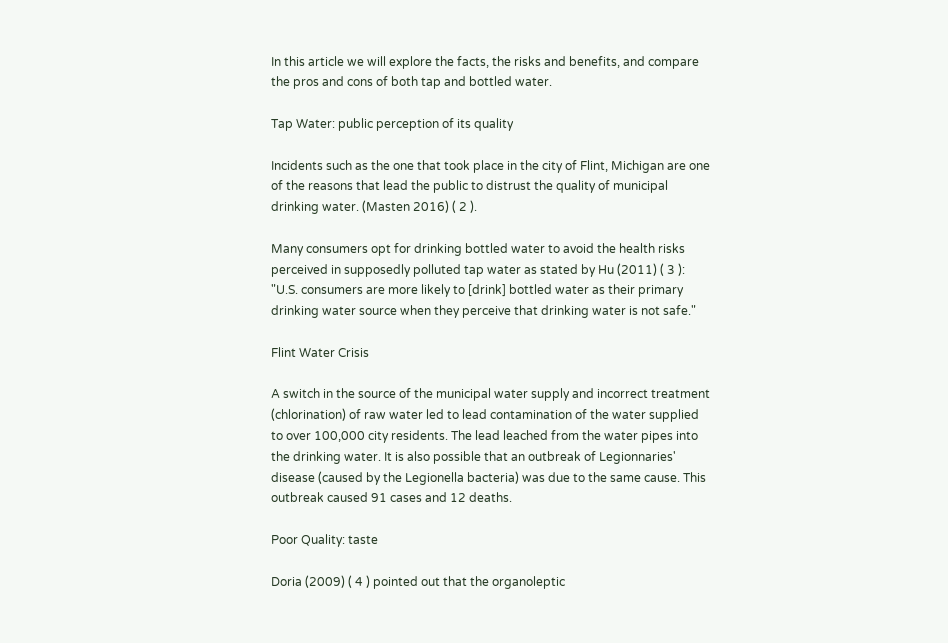In this article we will explore the facts, the risks and benefits, and compare the pros and cons of both tap and bottled water.

Tap Water: public perception of its quality

Incidents such as the one that took place in the city of Flint, Michigan are one of the reasons that lead the public to distrust the quality of municipal drinking water. (Masten 2016) ( 2 ).

Many consumers opt for drinking bottled water to avoid the health risks perceived in supposedly polluted tap water as stated by Hu (2011) ( 3 ): "U.S. consumers are more likely to [drink] bottled water as their primary drinking water source when they perceive that drinking water is not safe."

Flint Water Crisis

A switch in the source of the municipal water supply and incorrect treatment (chlorination) of raw water led to lead contamination of the water supplied to over 100,000 city residents. The lead leached from the water pipes into the drinking water. It is also possible that an outbreak of Legionnaries' disease (caused by the Legionella bacteria) was due to the same cause. This outbreak caused 91 cases and 12 deaths.

Poor Quality: taste

Doria (2009) ( 4 ) pointed out that the organoleptic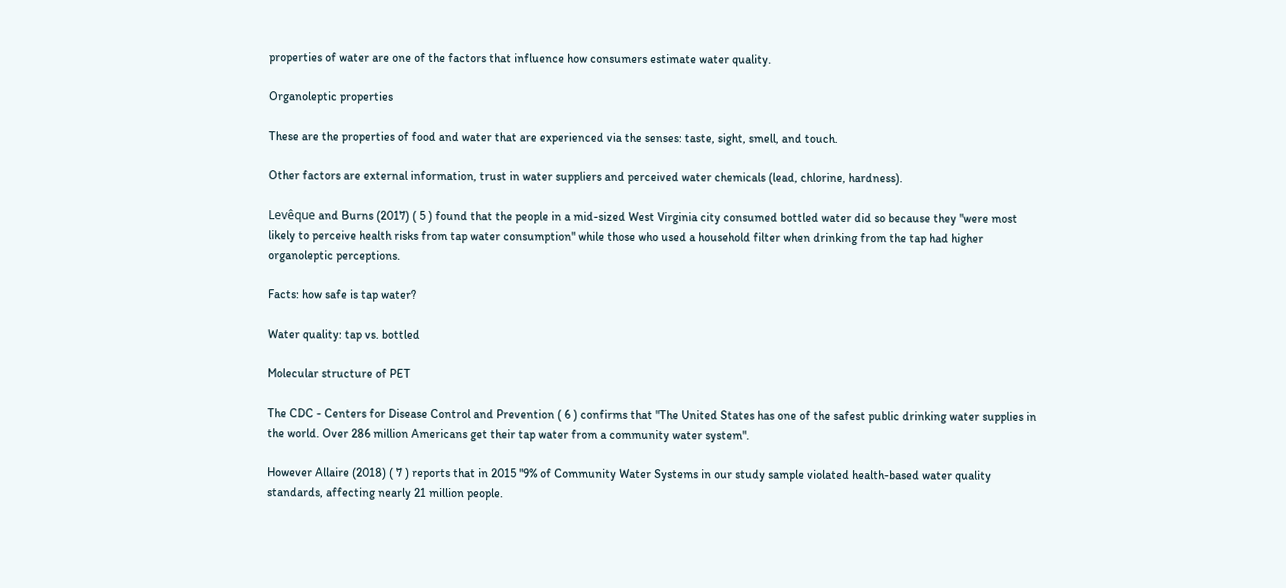properties of water are one of the factors that influence how consumers estimate water quality.

Organoleptic properties

These are the properties of food and water that are experienced via the senses: taste, sight, smell, and touch.

Other factors are external information, trust in water suppliers and perceived water chemicals (lead, chlorine, hardness).

Levêque and Burns (2017) ( 5 ) found that the people in a mid-sized West Virginia city consumed bottled water did so because they "were most likely to perceive health risks from tap water consumption" while those who used a household filter when drinking from the tap had higher organoleptic perceptions.

Facts: how safe is tap water?

Water quality: tap vs. bottled

Molecular structure of PET

The CDC - Centers for Disease Control and Prevention ( 6 ) confirms that "The United States has one of the safest public drinking water supplies in the world. Over 286 million Americans get their tap water from a community water system".

However Allaire (2018) ( 7 ) reports that in 2015 "9% of Community Water Systems in our study sample violated health-based water quality standards, affecting nearly 21 million people.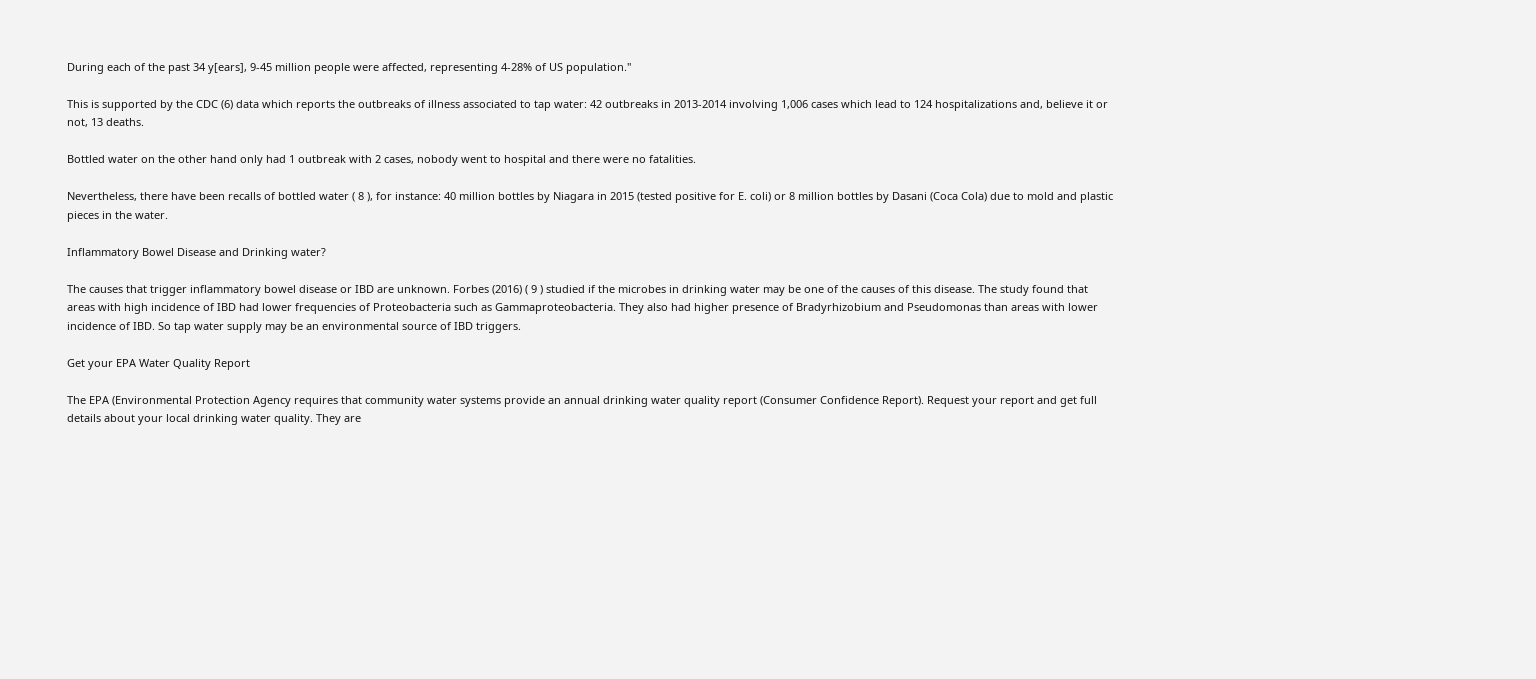During each of the past 34 y[ears], 9-45 million people were affected, representing 4-28% of US population."

This is supported by the CDC (6) data which reports the outbreaks of illness associated to tap water: 42 outbreaks in 2013-2014 involving 1,006 cases which lead to 124 hospitalizations and, believe it or not, 13 deaths.

Bottled water on the other hand only had 1 outbreak with 2 cases, nobody went to hospital and there were no fatalities.

Nevertheless, there have been recalls of bottled water ( 8 ), for instance: 40 million bottles by Niagara in 2015 (tested positive for E. coli) or 8 million bottles by Dasani (Coca Cola) due to mold and plastic pieces in the water.

Inflammatory Bowel Disease and Drinking water?

The causes that trigger inflammatory bowel disease or IBD are unknown. Forbes (2016) ( 9 ) studied if the microbes in drinking water may be one of the causes of this disease. The study found that areas with high incidence of IBD had lower frequencies of Proteobacteria such as Gammaproteobacteria. They also had higher presence of Bradyrhizobium and Pseudomonas than areas with lower incidence of IBD. So tap water supply may be an environmental source of IBD triggers.

Get your EPA Water Quality Report

The EPA (Environmental Protection Agency requires that community water systems provide an annual drinking water quality report (Consumer Confidence Report). Request your report and get full details about your local drinking water quality. They are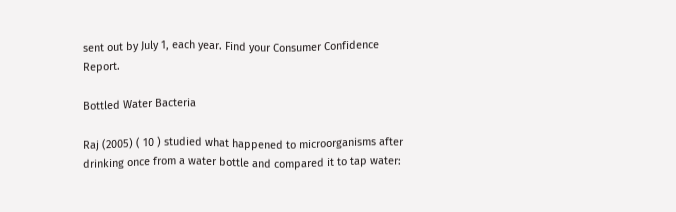sent out by July 1, each year. Find your Consumer Confidence Report.

Bottled Water Bacteria

Raj (2005) ( 10 ) studied what happened to microorganisms after drinking once from a water bottle and compared it to tap water: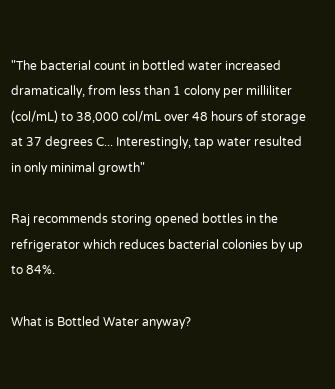"The bacterial count in bottled water increased dramatically, from less than 1 colony per milliliter (col/mL) to 38,000 col/mL over 48 hours of storage at 37 degrees C... Interestingly, tap water resulted in only minimal growth"

Raj recommends storing opened bottles in the refrigerator which reduces bacterial colonies by up to 84%.

What is Bottled Water anyway?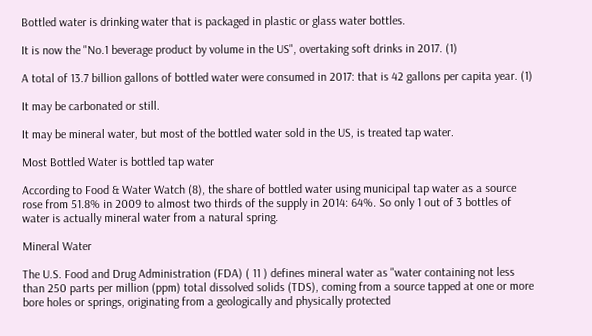Bottled water is drinking water that is packaged in plastic or glass water bottles.

It is now the "No.1 beverage product by volume in the US", overtaking soft drinks in 2017. (1)

A total of 13.7 billion gallons of bottled water were consumed in 2017: that is 42 gallons per capita year. (1)

It may be carbonated or still.

It may be mineral water, but most of the bottled water sold in the US, is treated tap water.

Most Bottled Water is bottled tap water

According to Food & Water Watch (8), the share of bottled water using municipal tap water as a source rose from 51.8% in 2009 to almost two thirds of the supply in 2014: 64%. So only 1 out of 3 bottles of water is actually mineral water from a natural spring.

Mineral Water

The U.S. Food and Drug Administration (FDA) ( 11 ) defines mineral water as "water containing not less than 250 parts per million (ppm) total dissolved solids (TDS), coming from a source tapped at one or more bore holes or springs, originating from a geologically and physically protected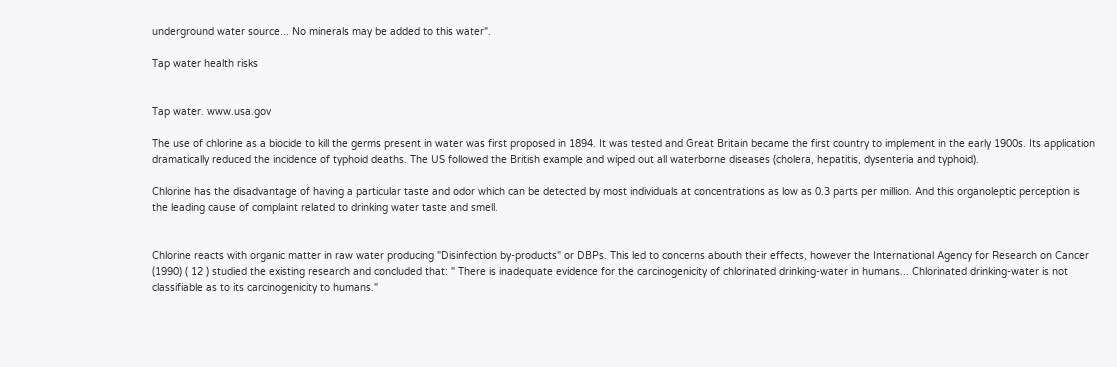underground water source... No minerals may be added to this water".

Tap water health risks


Tap water. www.usa.gov

The use of chlorine as a biocide to kill the germs present in water was first proposed in 1894. It was tested and Great Britain became the first country to implement in the early 1900s. Its application dramatically reduced the incidence of typhoid deaths. The US followed the British example and wiped out all waterborne diseases (cholera, hepatitis, dysenteria and typhoid).

Chlorine has the disadvantage of having a particular taste and odor which can be detected by most individuals at concentrations as low as 0.3 parts per million. And this organoleptic perception is the leading cause of complaint related to drinking water taste and smell.


Chlorine reacts with organic matter in raw water producing "Disinfection by-products" or DBPs. This led to concerns abouth their effects, however the International Agency for Research on Cancer (1990) ( 12 ) studied the existing research and concluded that: " There is inadequate evidence for the carcinogenicity of chlorinated drinking-water in humans... Chlorinated drinking-water is not classifiable as to its carcinogenicity to humans."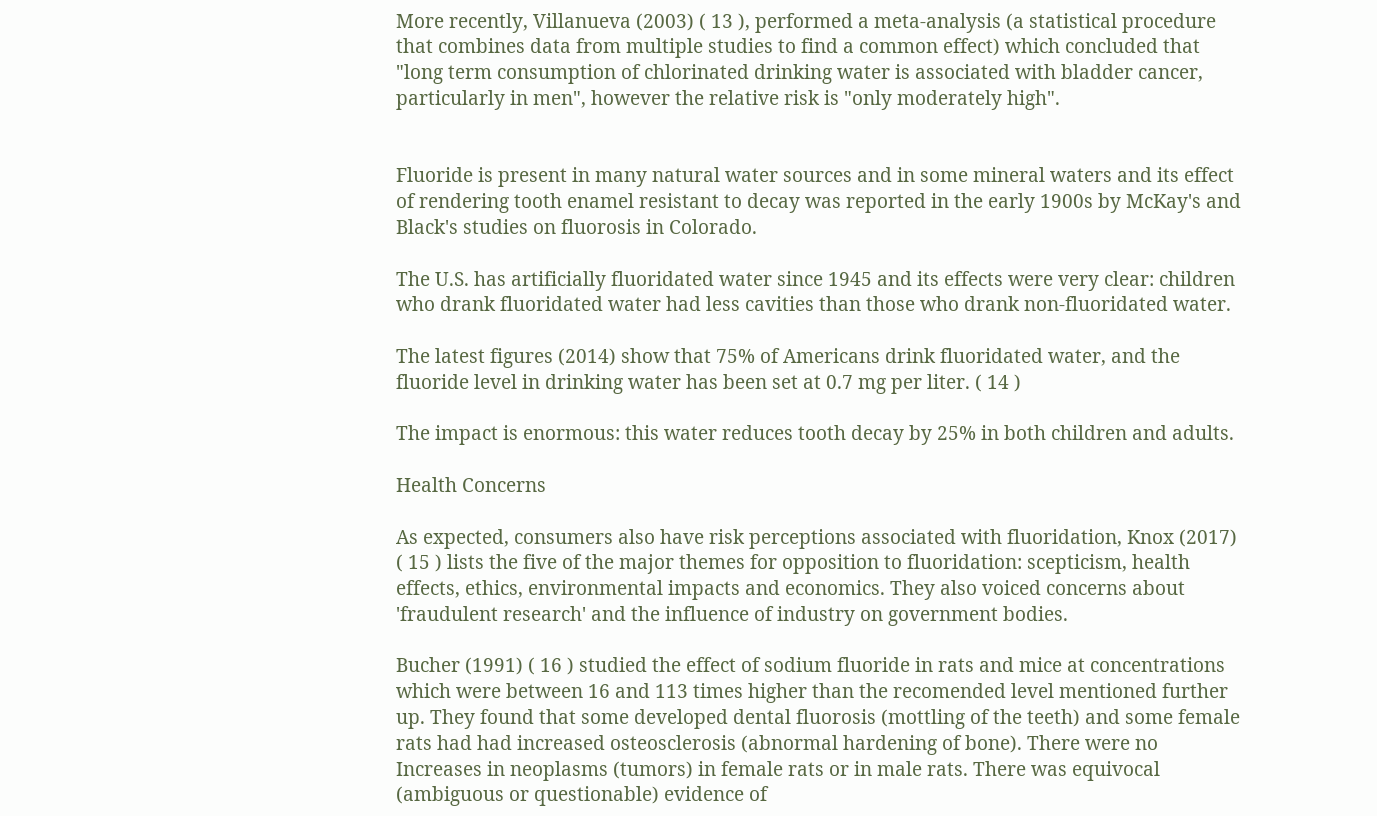More recently, Villanueva (2003) ( 13 ), performed a meta-analysis (a statistical procedure that combines data from multiple studies to find a common effect) which concluded that "long term consumption of chlorinated drinking water is associated with bladder cancer, particularly in men", however the relative risk is "only moderately high".


Fluoride is present in many natural water sources and in some mineral waters and its effect of rendering tooth enamel resistant to decay was reported in the early 1900s by McKay's and Black's studies on fluorosis in Colorado.

The U.S. has artificially fluoridated water since 1945 and its effects were very clear: children who drank fluoridated water had less cavities than those who drank non-fluoridated water.

The latest figures (2014) show that 75% of Americans drink fluoridated water, and the fluoride level in drinking water has been set at 0.7 mg per liter. ( 14 )

The impact is enormous: this water reduces tooth decay by 25% in both children and adults.

Health Concerns

As expected, consumers also have risk perceptions associated with fluoridation, Knox (2017) ( 15 ) lists the five of the major themes for opposition to fluoridation: scepticism, health effects, ethics, environmental impacts and economics. They also voiced concerns about 'fraudulent research' and the influence of industry on government bodies.

Bucher (1991) ( 16 ) studied the effect of sodium fluoride in rats and mice at concentrations which were between 16 and 113 times higher than the recomended level mentioned further up. They found that some developed dental fluorosis (mottling of the teeth) and some female rats had had increased osteosclerosis (abnormal hardening of bone). There were no Increases in neoplasms (tumors) in female rats or in male rats. There was equivocal (ambiguous or questionable) evidence of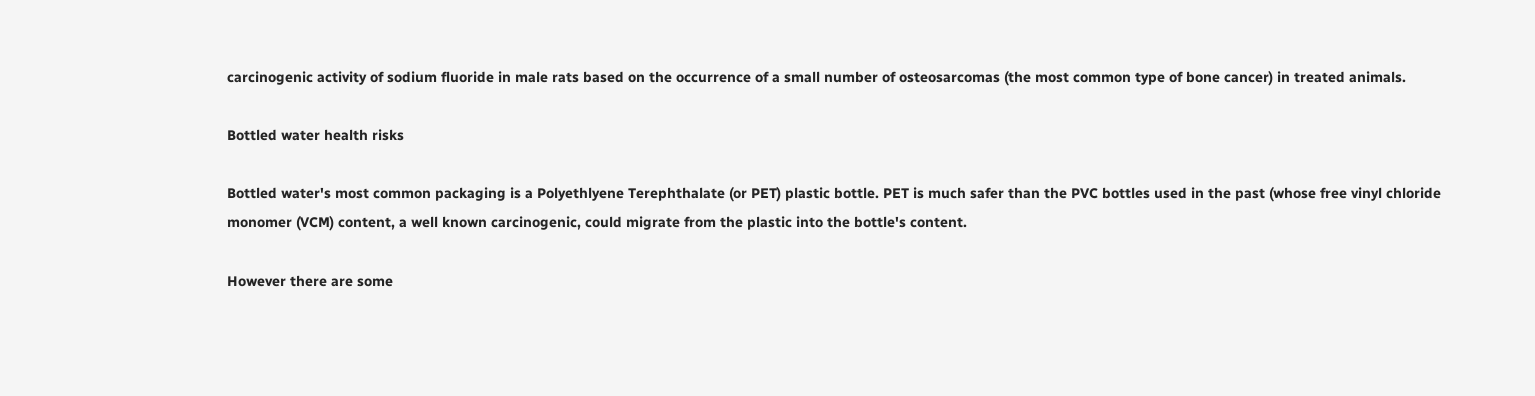carcinogenic activity of sodium fluoride in male rats based on the occurrence of a small number of osteosarcomas (the most common type of bone cancer) in treated animals.

Bottled water health risks

Bottled water's most common packaging is a Polyethlyene Terephthalate (or PET) plastic bottle. PET is much safer than the PVC bottles used in the past (whose free vinyl chloride monomer (VCM) content, a well known carcinogenic, could migrate from the plastic into the bottle's content.

However there are some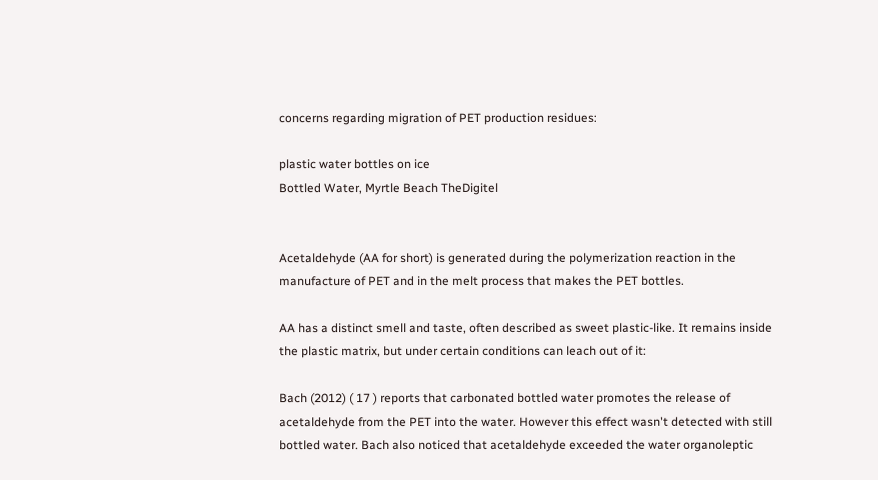concerns regarding migration of PET production residues:

plastic water bottles on ice
Bottled Water, Myrtle Beach TheDigitel


Acetaldehyde (AA for short) is generated during the polymerization reaction in the manufacture of PET and in the melt process that makes the PET bottles.

AA has a distinct smell and taste, often described as sweet plastic-like. It remains inside the plastic matrix, but under certain conditions can leach out of it:

Bach (2012) ( 17 ) reports that carbonated bottled water promotes the release of acetaldehyde from the PET into the water. However this effect wasn't detected with still bottled water. Bach also noticed that acetaldehyde exceeded the water organoleptic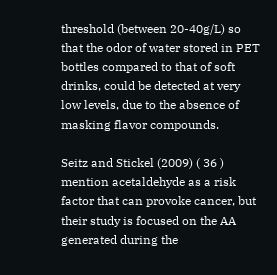threshold (between 20-40g/L) so that the odor of water stored in PET bottles compared to that of soft drinks, could be detected at very low levels, due to the absence of masking flavor compounds.

Seitz and Stickel (2009) ( 36 ) mention acetaldehyde as a risk factor that can provoke cancer, but their study is focused on the AA generated during the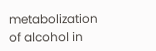metabolization of alcohol in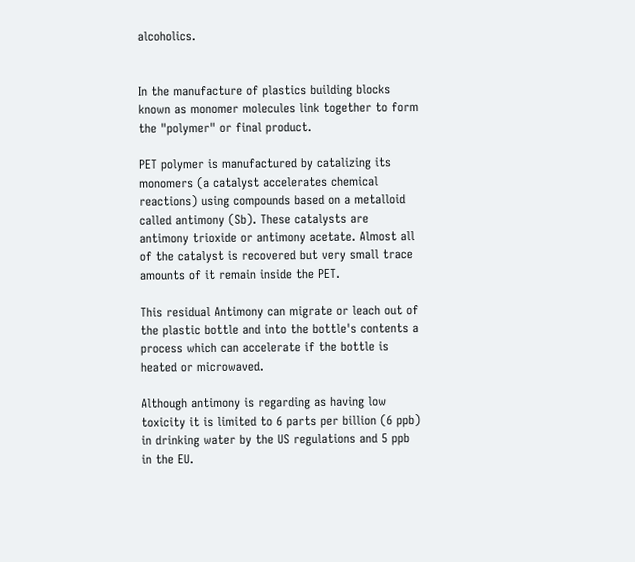alcoholics.


In the manufacture of plastics building blocks known as monomer molecules link together to form the "polymer" or final product.

PET polymer is manufactured by catalizing its monomers (a catalyst accelerates chemical reactions) using compounds based on a metalloid called antimony (Sb). These catalysts are antimony trioxide or antimony acetate. Almost all of the catalyst is recovered but very small trace amounts of it remain inside the PET.

This residual Antimony can migrate or leach out of the plastic bottle and into the bottle's contents a process which can accelerate if the bottle is heated or microwaved.

Although antimony is regarding as having low toxicity it is limited to 6 parts per billion (6 ppb) in drinking water by the US regulations and 5 ppb in the EU.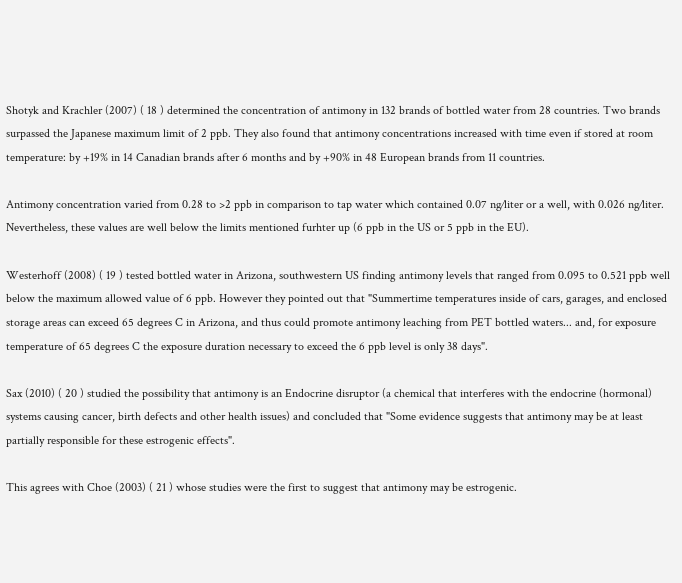Shotyk and Krachler (2007) ( 18 ) determined the concentration of antimony in 132 brands of bottled water from 28 countries. Two brands surpassed the Japanese maximum limit of 2 ppb. They also found that antimony concentrations increased with time even if stored at room temperature: by +19% in 14 Canadian brands after 6 months and by +90% in 48 European brands from 11 countries.

Antimony concentration varied from 0.28 to >2 ppb in comparison to tap water which contained 0.07 ng⁄liter or a well, with 0.026 ng⁄liter. Nevertheless, these values are well below the limits mentioned furhter up (6 ppb in the US or 5 ppb in the EU).

Westerhoff (2008) ( 19 ) tested bottled water in Arizona, southwestern US finding antimony levels that ranged from 0.095 to 0.521 ppb well below the maximum allowed value of 6 ppb. However they pointed out that "Summertime temperatures inside of cars, garages, and enclosed storage areas can exceed 65 degrees C in Arizona, and thus could promote antimony leaching from PET bottled waters... and, for exposure temperature of 65 degrees C the exposure duration necessary to exceed the 6 ppb level is only 38 days".

Sax (2010) ( 20 ) studied the possibility that antimony is an Endocrine disruptor (a chemical that interferes with the endocrine (hormonal) systems causing cancer, birth defects and other health issues) and concluded that "Some evidence suggests that antimony may be at least partially responsible for these estrogenic effects".

This agrees with Choe (2003) ( 21 ) whose studies were the first to suggest that antimony may be estrogenic.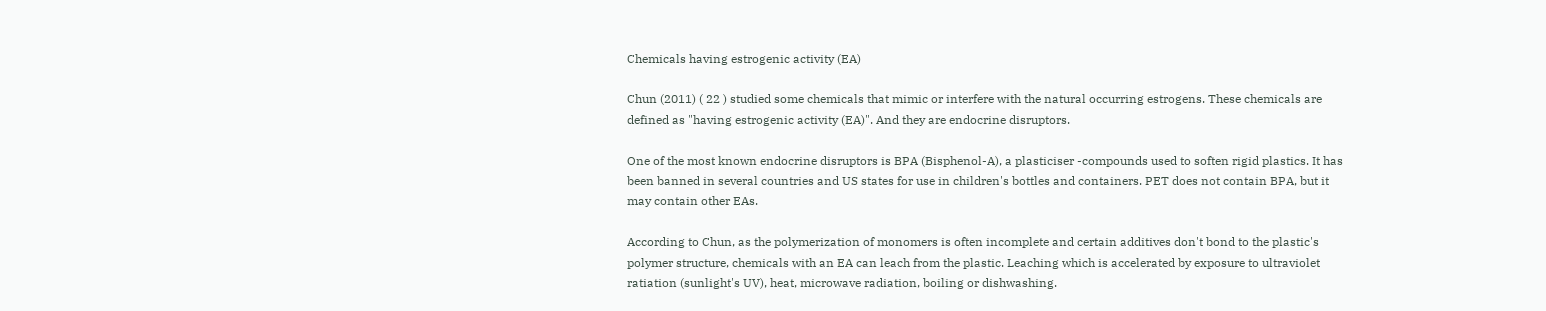Chemicals having estrogenic activity (EA)

Chun (2011) ( 22 ) studied some chemicals that mimic or interfere with the natural occurring estrogens. These chemicals are defined as "having estrogenic activity (EA)". And they are endocrine disruptors.

One of the most known endocrine disruptors is BPA (Bisphenol-A), a plasticiser -compounds used to soften rigid plastics. It has been banned in several countries and US states for use in children's bottles and containers. PET does not contain BPA, but it may contain other EAs.

According to Chun, as the polymerization of monomers is often incomplete and certain additives don't bond to the plastic's polymer structure, chemicals with an EA can leach from the plastic. Leaching which is accelerated by exposure to ultraviolet ratiation (sunlight's UV), heat, microwave radiation, boiling or dishwashing.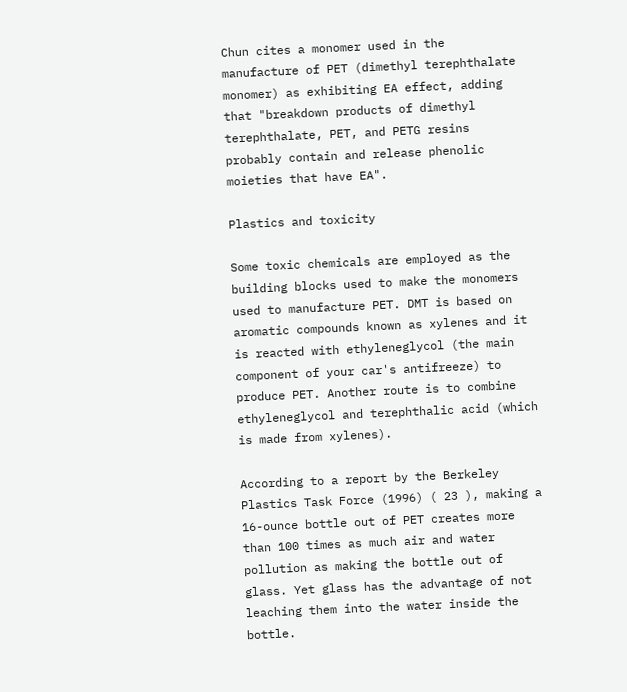Chun cites a monomer used in the manufacture of PET (dimethyl terephthalate monomer) as exhibiting EA effect, adding that "breakdown products of dimethyl terephthalate, PET, and PETG resins probably contain and release phenolic moieties that have EA".

Plastics and toxicity

Some toxic chemicals are employed as the building blocks used to make the monomers used to manufacture PET. DMT is based on aromatic compounds known as xylenes and it is reacted with ethyleneglycol (the main component of your car's antifreeze) to produce PET. Another route is to combine ethyleneglycol and terephthalic acid (which is made from xylenes).

According to a report by the Berkeley Plastics Task Force (1996) ( 23 ), making a 16-ounce bottle out of PET creates more than 100 times as much air and water pollution as making the bottle out of glass. Yet glass has the advantage of not leaching them into the water inside the bottle.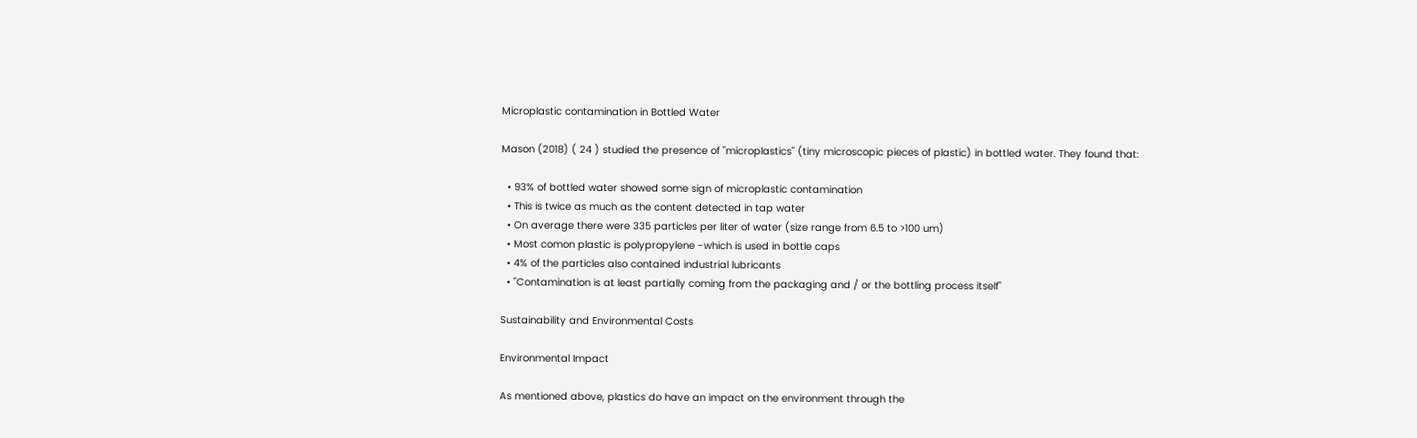Microplastic contamination in Bottled Water

Mason (2018) ( 24 ) studied the presence of "microplastics" (tiny microscopic pieces of plastic) in bottled water. They found that:

  • 93% of bottled water showed some sign of microplastic contamination
  • This is twice as much as the content detected in tap water
  • On average there were 335 particles per liter of water (size range from 6.5 to >100 um)
  • Most comon plastic is polypropylene -which is used in bottle caps
  • 4% of the particles also contained industrial lubricants
  • "Contamination is at least partially coming from the packaging and / or the bottling process itself"

Sustainability and Environmental Costs

Environmental Impact

As mentioned above, plastics do have an impact on the environment through the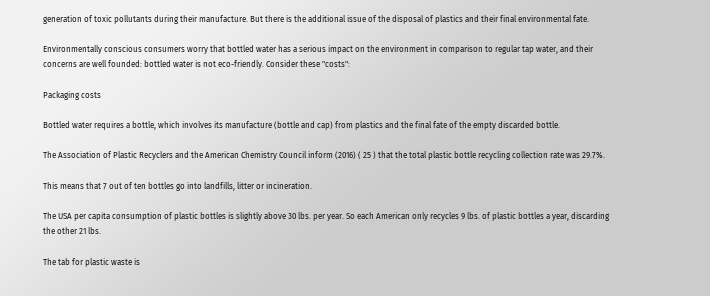generation of toxic pollutants during their manufacture. But there is the additional issue of the disposal of plastics and their final environmental fate.

Environmentally conscious consumers worry that bottled water has a serious impact on the environment in comparison to regular tap water, and their concerns are well founded: bottled water is not eco-friendly. Consider these "costs":

Packaging costs

Bottled water requires a bottle, which involves its manufacture (bottle and cap) from plastics and the final fate of the empty discarded bottle.

The Association of Plastic Recyclers and the American Chemistry Council inform (2016) ( 25 ) that the total plastic bottle recycling collection rate was 29.7%.

This means that 7 out of ten bottles go into landfills, litter or incineration.

The USA per capita consumption of plastic bottles is slightly above 30 lbs. per year. So each American only recycles 9 lbs. of plastic bottles a year, discarding the other 21 lbs.

The tab for plastic waste is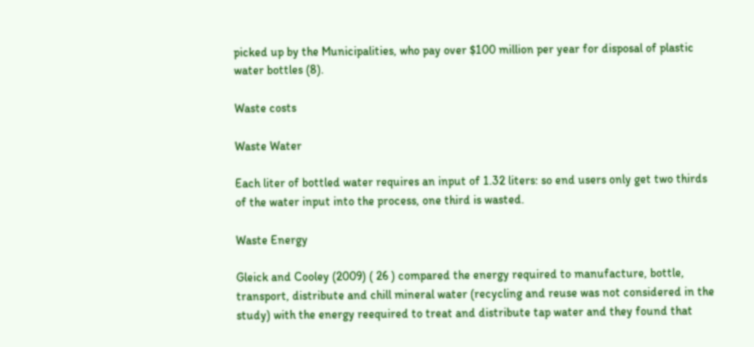picked up by the Municipalities, who pay over $100 million per year for disposal of plastic water bottles (8).

Waste costs

Waste Water

Each liter of bottled water requires an input of 1.32 liters: so end users only get two thirds of the water input into the process, one third is wasted.

Waste Energy

Gleick and Cooley (2009) ( 26 ) compared the energy required to manufacture, bottle, transport, distribute and chill mineral water (recycling and reuse was not considered in the study) with the energy reequired to treat and distribute tap water and they found that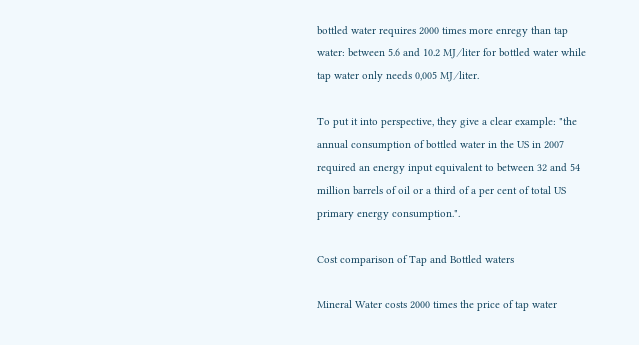bottled water requires 2000 times more enregy than tap water: between 5.6 and 10.2 MJ ⁄ liter for bottled water while tap water only needs 0,005 MJ ⁄ liter.

To put it into perspective, they give a clear example: "the annual consumption of bottled water in the US in 2007 required an energy input equivalent to between 32 and 54 million barrels of oil or a third of a per cent of total US primary energy consumption.".

Cost comparison of Tap and Bottled waters

Mineral Water costs 2000 times the price of tap water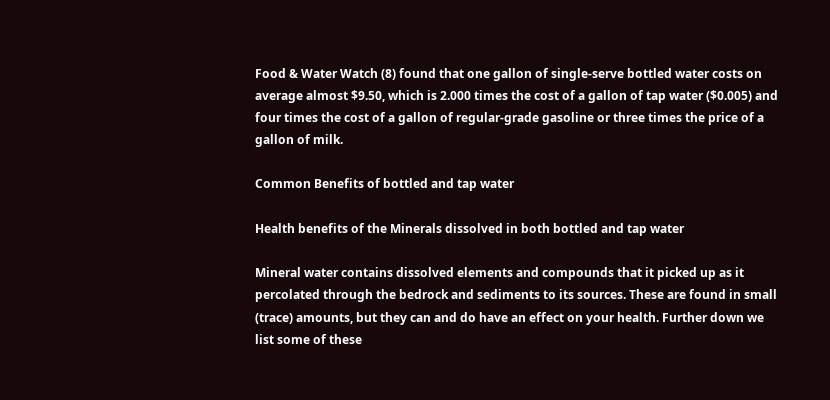Food & Water Watch (8) found that one gallon of single-serve bottled water costs on average almost $9.50, which is 2.000 times the cost of a gallon of tap water ($0.005) and four times the cost of a gallon of regular-grade gasoline or three times the price of a gallon of milk.

Common Benefits of bottled and tap water

Health benefits of the Minerals dissolved in both bottled and tap water

Mineral water contains dissolved elements and compounds that it picked up as it percolated through the bedrock and sediments to its sources. These are found in small (trace) amounts, but they can and do have an effect on your health. Further down we list some of these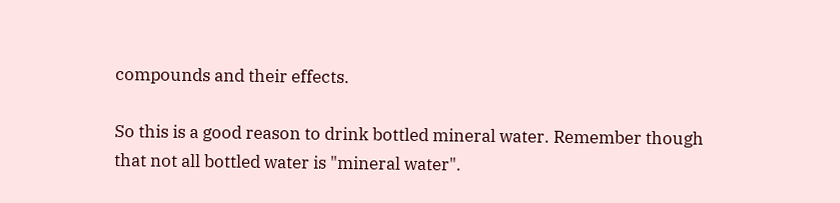compounds and their effects.

So this is a good reason to drink bottled mineral water. Remember though that not all bottled water is "mineral water".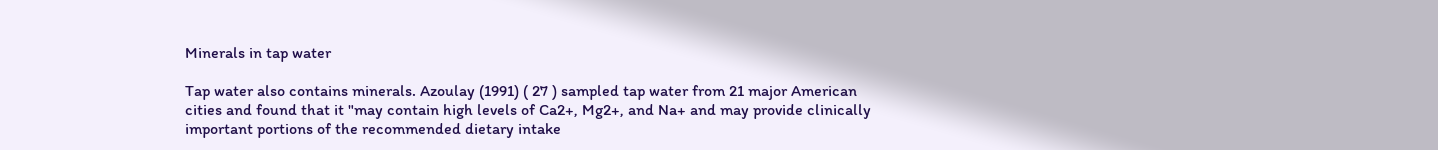Minerals in tap water

Tap water also contains minerals. Azoulay (1991) ( 27 ) sampled tap water from 21 major American cities and found that it "may contain high levels of Ca2+, Mg2+, and Na+ and may provide clinically important portions of the recommended dietary intake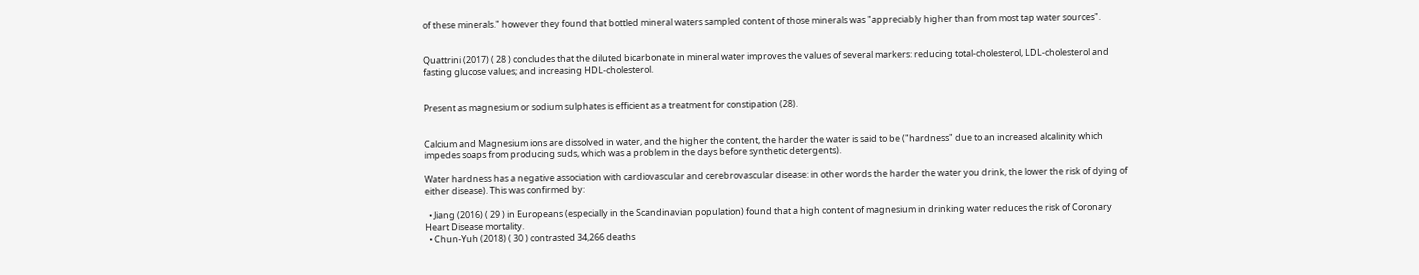of these minerals." however they found that bottled mineral waters sampled content of those minerals was "appreciably higher than from most tap water sources".


Quattrini (2017) ( 28 ) concludes that the diluted bicarbonate in mineral water improves the values of several markers: reducing total-cholesterol, LDL-cholesterol and fasting glucose values; and increasing HDL-cholesterol.


Present as magnesium or sodium sulphates is efficient as a treatment for constipation (28).


Calcium and Magnesium ions are dissolved in water, and the higher the content, the harder the water is said to be ("hardness" due to an increased alcalinity which impedes soaps from producing suds, which was a problem in the days before synthetic detergents).

Water hardness has a negative association with cardiovascular and cerebrovascular disease: in other words the harder the water you drink, the lower the risk of dying of either disease). This was confirmed by:

  • Jiang (2016) ( 29 ) in Europeans (especially in the Scandinavian population) found that a high content of magnesium in drinking water reduces the risk of Coronary Heart Disease mortality.
  • Chun-Yuh (2018) ( 30 ) contrasted 34,266 deaths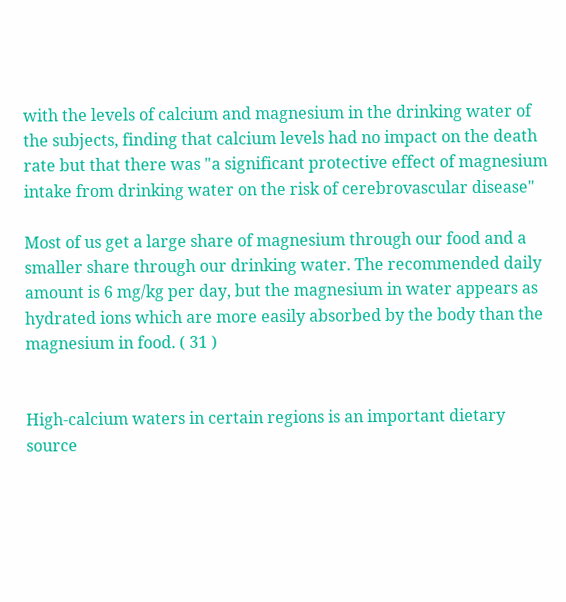with the levels of calcium and magnesium in the drinking water of the subjects, finding that calcium levels had no impact on the death rate but that there was "a significant protective effect of magnesium intake from drinking water on the risk of cerebrovascular disease"

Most of us get a large share of magnesium through our food and a smaller share through our drinking water. The recommended daily amount is 6 mg/kg per day, but the magnesium in water appears as hydrated ions which are more easily absorbed by the body than the magnesium in food. ( 31 )


High-calcium waters in certain regions is an important dietary source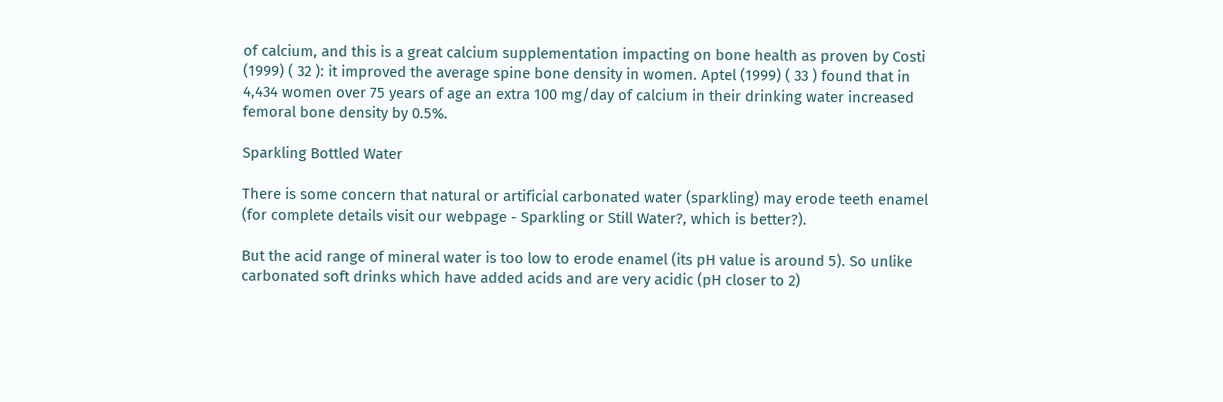of calcium, and this is a great calcium supplementation impacting on bone health as proven by Costi (1999) ( 32 ): it improved the average spine bone density in women. Aptel (1999) ( 33 ) found that in 4,434 women over 75 years of age an extra 100 mg/day of calcium in their drinking water increased femoral bone density by 0.5%.

Sparkling Bottled Water

There is some concern that natural or artificial carbonated water (sparkling) may erode teeth enamel (for complete details visit our webpage - Sparkling or Still Water?, which is better?).

But the acid range of mineral water is too low to erode enamel (its pH value is around 5). So unlike carbonated soft drinks which have added acids and are very acidic (pH closer to 2)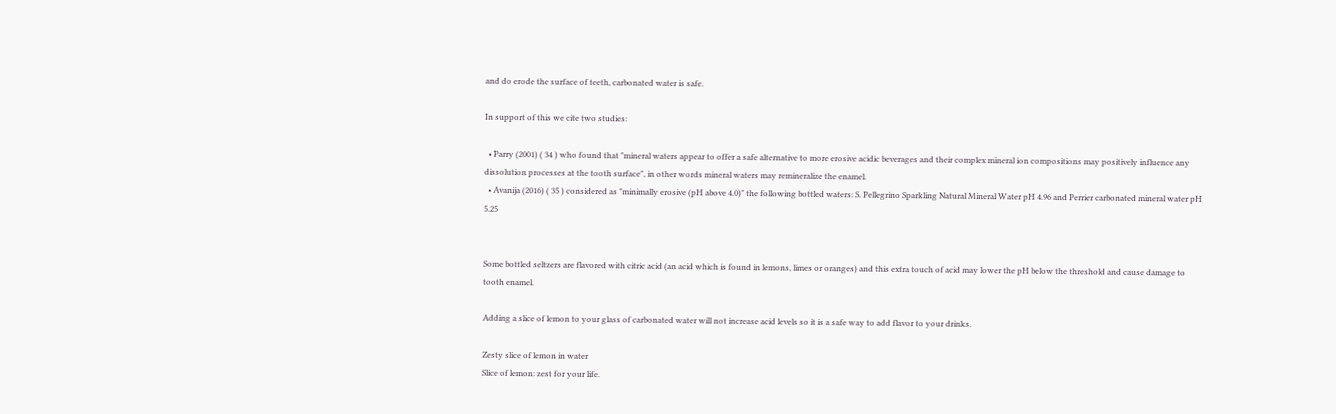and do erode the surface of teeth, carbonated water is safe.

In support of this we cite two studies:

  • Parry (2001) ( 34 ) who found that "mineral waters appear to offer a safe alternative to more erosive acidic beverages and their complex mineral ion compositions may positively influence any dissolution processes at the tooth surface", in other words mineral waters may remineralize the enamel.
  • Avanija (2016) ( 35 ) considered as "minimally erosive (pH above 4.0)" the following bottled waters: S. Pellegrino Sparkling Natural Mineral Water pH 4.96 and Perrier carbonated mineral water pH 5.25


Some bottled seltzers are flavored with citric acid (an acid which is found in lemons, limes or oranges) and this extra touch of acid may lower the pH below the threshold and cause damage to tooth enamel.

Adding a slice of lemon to your glass of carbonated water will not increase acid levels so it is a safe way to add flavor to your drinks.

Zesty slice of lemon in water
Slice of lemon: zest for your life.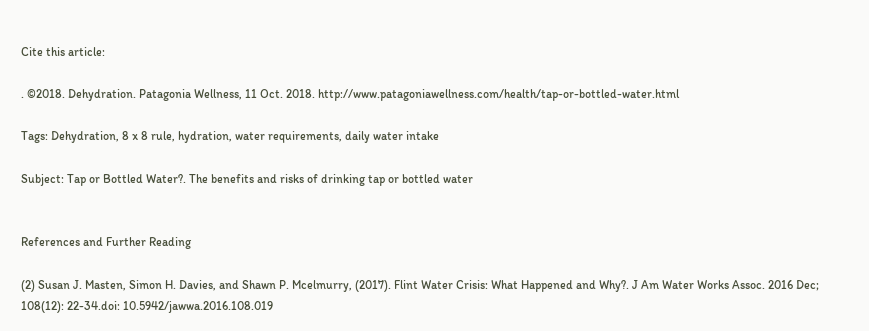Cite this article:

. ©2018. Dehydration. Patagonia Wellness, 11 Oct. 2018. http://www.patagoniawellness.com/health/tap-or-bottled-water.html

Tags: Dehydration, 8 x 8 rule, hydration, water requirements, daily water intake

Subject: Tap or Bottled Water?. The benefits and risks of drinking tap or bottled water


References and Further Reading

(2) Susan J. Masten, Simon H. Davies, and Shawn P. Mcelmurry, (2017). Flint Water Crisis: What Happened and Why?. J Am Water Works Assoc. 2016 Dec; 108(12): 22-34.doi: 10.5942/jawwa.2016.108.019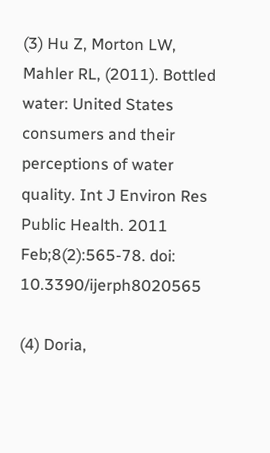(3) Hu Z, Morton LW, Mahler RL, (2011). Bottled water: United States consumers and their perceptions of water quality. Int J Environ Res Public Health. 2011 Feb;8(2):565-78. doi: 10.3390/ijerph8020565

(4) Doria,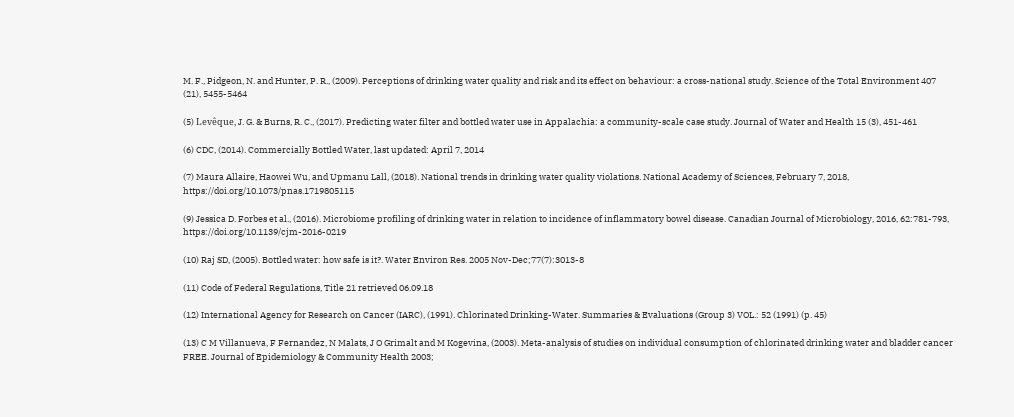M. F., Pidgeon, N. and Hunter, P. R., (2009). Perceptions of drinking water quality and risk and its effect on behaviour: a cross-national study. Science of the Total Environment 407 (21), 5455-5464

(5) Levêque, J. G. & Burns, R. C., (2017). Predicting water filter and bottled water use in Appalachia: a community-scale case study. Journal of Water and Health 15 (3), 451-461

(6) CDC, (2014). Commercially Bottled Water, last updated: April 7, 2014

(7) Maura Allaire, Haowei Wu, and Upmanu Lall, (2018). National trends in drinking water quality violations. National Academy of Sciences, February 7, 2018, https://doi.org/10.1073/pnas.1719805115

(9) Jessica D. Forbes et al., (2016). Microbiome profiling of drinking water in relation to incidence of inflammatory bowel disease. Canadian Journal of Microbiology, 2016, 62:781-793, https://doi.org/10.1139/cjm-2016-0219

(10) Raj SD, (2005). Bottled water: how safe is it?. Water Environ Res. 2005 Nov-Dec;77(7):3013-8

(11) Code of Federal Regulations, Title 21 retrieved 06.09.18

(12) International Agency for Research on Cancer (IARC), (1991). Chlorinated Drinking-Water. Summaries & Evaluations (Group 3) VOL.: 52 (1991) (p. 45)

(13) C M Villanueva, F Fernandez, N Malats, J O Grimalt and M Kogevina, (2003). Meta-analysis of studies on individual consumption of chlorinated drinking water and bladder cancer FREE. Journal of Epidemiology & Community Health 2003;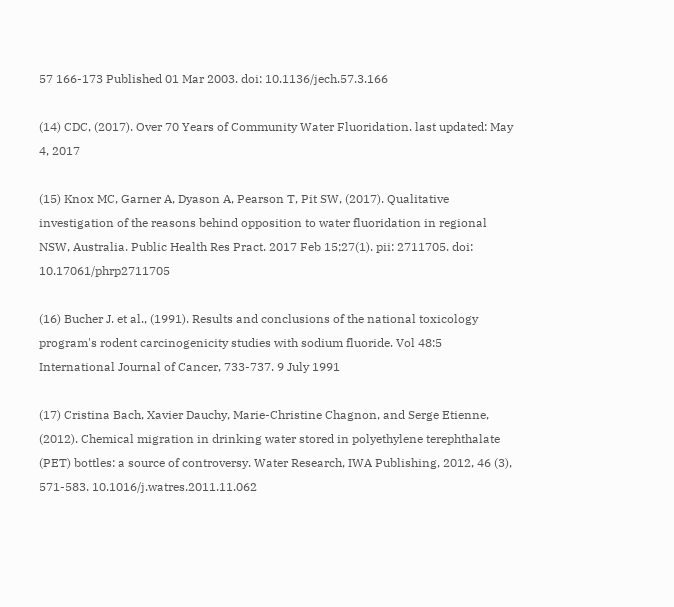57 166-173 Published 01 Mar 2003. doi: 10.1136/jech.57.3.166

(14) CDC, (2017). Over 70 Years of Community Water Fluoridation. last updated: May 4, 2017

(15) Knox MC, Garner A, Dyason A, Pearson T, Pit SW, (2017). Qualitative investigation of the reasons behind opposition to water fluoridation in regional NSW, Australia. Public Health Res Pract. 2017 Feb 15;27(1). pii: 2711705. doi: 10.17061/phrp2711705

(16) Bucher J. et al., (1991). Results and conclusions of the national toxicology program's rodent carcinogenicity studies with sodium fluoride. Vol 48:5 International Journal of Cancer, 733-737. 9 July 1991

(17) Cristina Bach, Xavier Dauchy, Marie-Christine Chagnon, and Serge Etienne, (2012). Chemical migration in drinking water stored in polyethylene terephthalate (PET) bottles: a source of controversy. Water Research, IWA Publishing, 2012, 46 (3), 571-583. 10.1016/j.watres.2011.11.062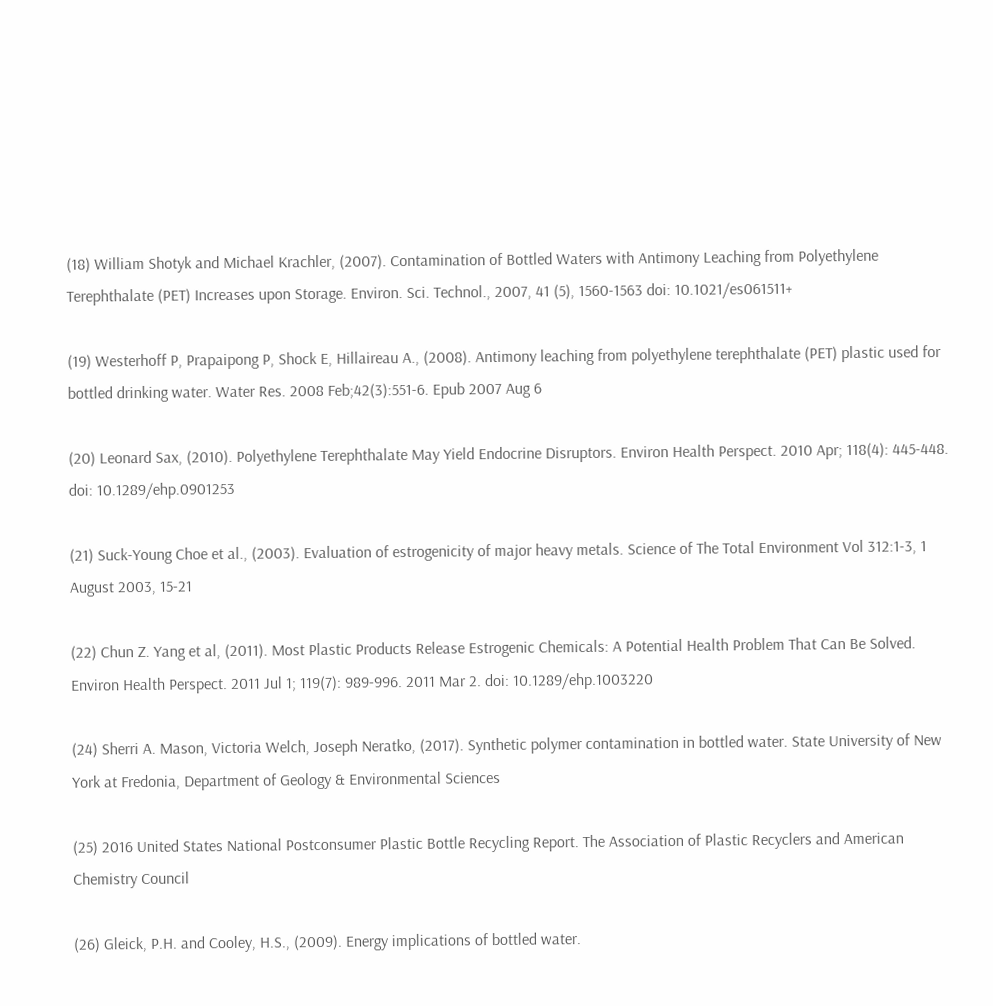(18) William Shotyk and Michael Krachler, (2007). Contamination of Bottled Waters with Antimony Leaching from Polyethylene Terephthalate (PET) Increases upon Storage. Environ. Sci. Technol., 2007, 41 (5), 1560-1563 doi: 10.1021/es061511+

(19) Westerhoff P, Prapaipong P, Shock E, Hillaireau A., (2008). Antimony leaching from polyethylene terephthalate (PET) plastic used for bottled drinking water. Water Res. 2008 Feb;42(3):551-6. Epub 2007 Aug 6

(20) Leonard Sax, (2010). Polyethylene Terephthalate May Yield Endocrine Disruptors. Environ Health Perspect. 2010 Apr; 118(4): 445-448. doi: 10.1289/ehp.0901253

(21) Suck-Young Choe et al., (2003). Evaluation of estrogenicity of major heavy metals. Science of The Total Environment Vol 312:1-3, 1 August 2003, 15-21

(22) Chun Z. Yang et al, (2011). Most Plastic Products Release Estrogenic Chemicals: A Potential Health Problem That Can Be Solved. Environ Health Perspect. 2011 Jul 1; 119(7): 989-996. 2011 Mar 2. doi: 10.1289/ehp.1003220

(24) Sherri A. Mason, Victoria Welch, Joseph Neratko, (2017). Synthetic polymer contamination in bottled water. State University of New York at Fredonia, Department of Geology & Environmental Sciences

(25) 2016 United States National Postconsumer Plastic Bottle Recycling Report. The Association of Plastic Recyclers and American Chemistry Council

(26) Gleick, P.H. and Cooley, H.S., (2009). Energy implications of bottled water.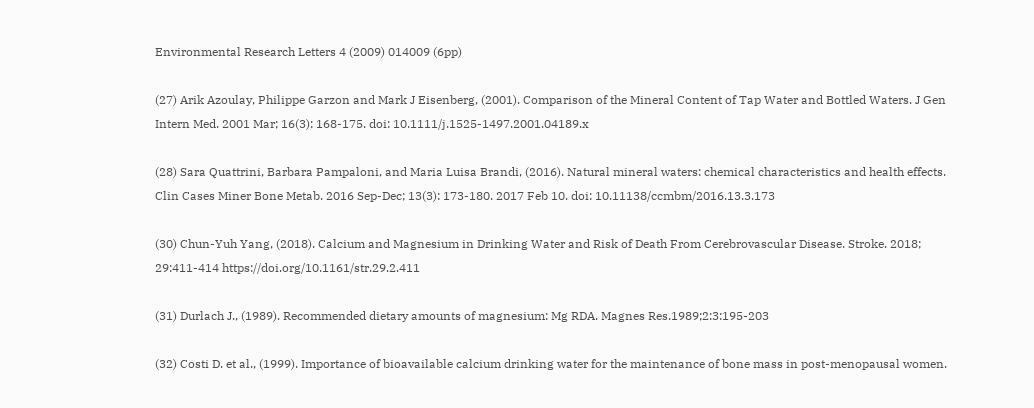Environmental Research Letters 4 (2009) 014009 (6pp)

(27) Arik Azoulay, Philippe Garzon and Mark J Eisenberg, (2001). Comparison of the Mineral Content of Tap Water and Bottled Waters. J Gen Intern Med. 2001 Mar; 16(3): 168-175. doi: 10.1111/j.1525-1497.2001.04189.x

(28) Sara Quattrini, Barbara Pampaloni, and Maria Luisa Brandi, (2016). Natural mineral waters: chemical characteristics and health effects. Clin Cases Miner Bone Metab. 2016 Sep-Dec; 13(3): 173-180. 2017 Feb 10. doi: 10.11138/ccmbm/2016.13.3.173

(30) Chun-Yuh Yang, (2018). Calcium and Magnesium in Drinking Water and Risk of Death From Cerebrovascular Disease. Stroke. 2018; 29:411-414 https://doi.org/10.1161/str.29.2.411

(31) Durlach J., (1989). Recommended dietary amounts of magnesium: Mg RDA. Magnes Res.1989;2:3:195-203

(32) Costi D. et al., (1999). Importance of bioavailable calcium drinking water for the maintenance of bone mass in post-menopausal women.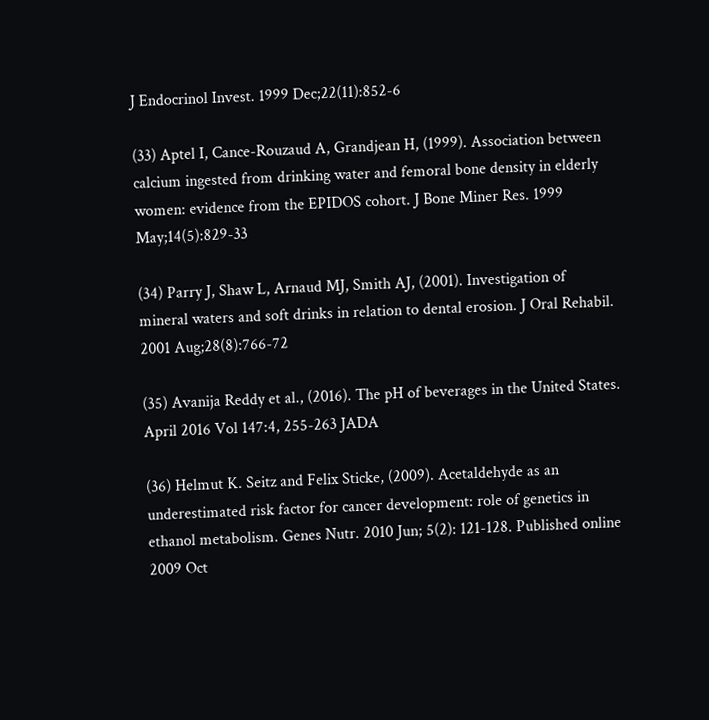J Endocrinol Invest. 1999 Dec;22(11):852-6

(33) Aptel I, Cance-Rouzaud A, Grandjean H, (1999). Association between calcium ingested from drinking water and femoral bone density in elderly women: evidence from the EPIDOS cohort. J Bone Miner Res. 1999 May;14(5):829-33

(34) Parry J, Shaw L, Arnaud MJ, Smith AJ, (2001). Investigation of mineral waters and soft drinks in relation to dental erosion. J Oral Rehabil. 2001 Aug;28(8):766-72

(35) Avanija Reddy et al., (2016). The pH of beverages in the United States. April 2016 Vol 147:4, 255-263 JADA

(36) Helmut K. Seitz and Felix Sticke, (2009). Acetaldehyde as an underestimated risk factor for cancer development: role of genetics in ethanol metabolism. Genes Nutr. 2010 Jun; 5(2): 121-128. Published online 2009 Oct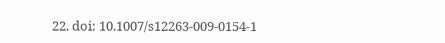22. doi: 10.1007/s12263-009-0154-1